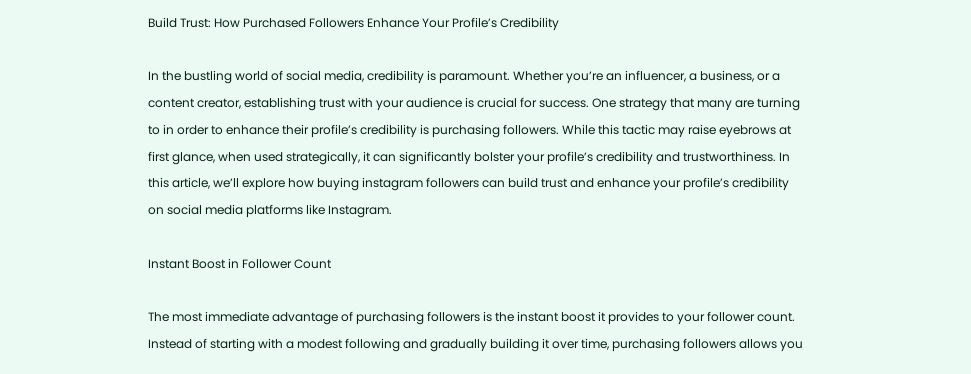Build Trust: How Purchased Followers Enhance Your Profile’s Credibility

In the bustling world of social media, credibility is paramount. Whether you’re an influencer, a business, or a content creator, establishing trust with your audience is crucial for success. One strategy that many are turning to in order to enhance their profile’s credibility is purchasing followers. While this tactic may raise eyebrows at first glance, when used strategically, it can significantly bolster your profile’s credibility and trustworthiness. In this article, we’ll explore how buying instagram followers can build trust and enhance your profile’s credibility on social media platforms like Instagram.

Instant Boost in Follower Count

The most immediate advantage of purchasing followers is the instant boost it provides to your follower count. Instead of starting with a modest following and gradually building it over time, purchasing followers allows you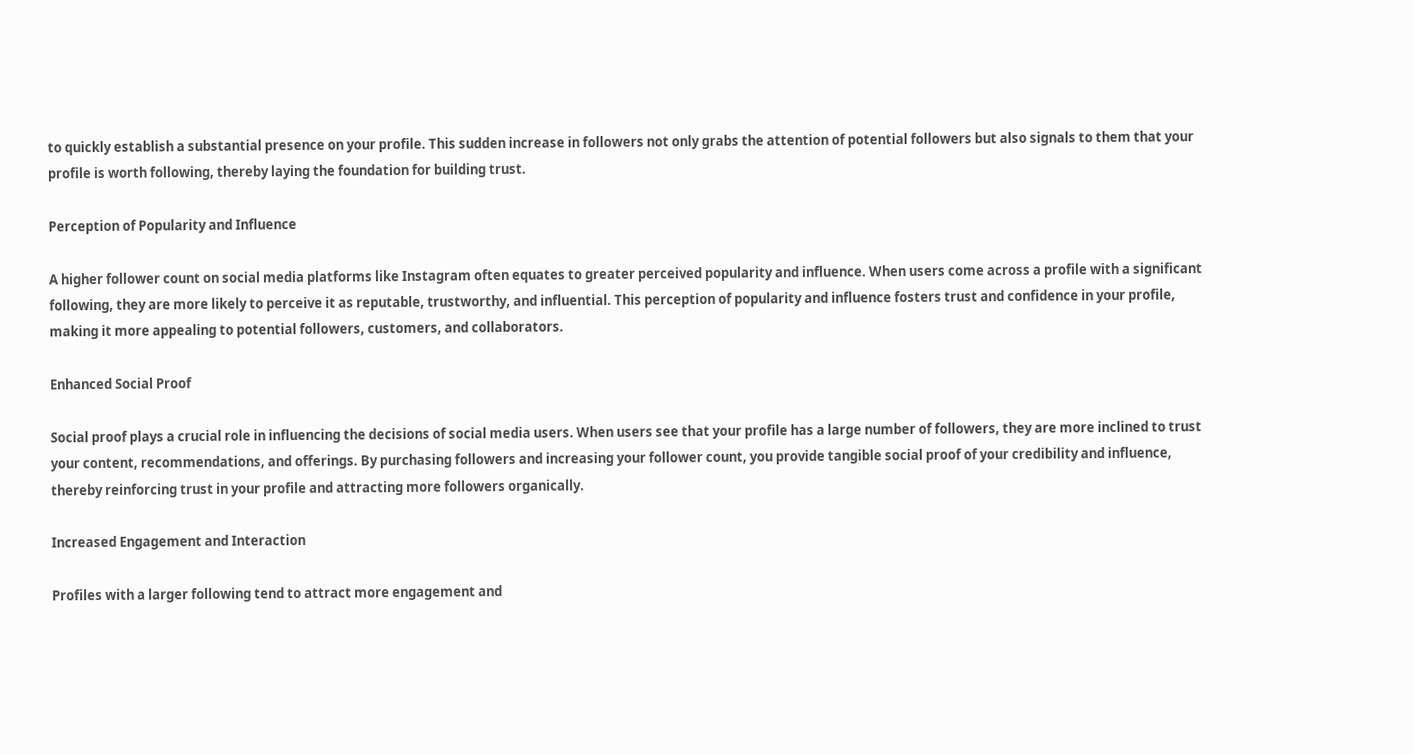to quickly establish a substantial presence on your profile. This sudden increase in followers not only grabs the attention of potential followers but also signals to them that your profile is worth following, thereby laying the foundation for building trust.

Perception of Popularity and Influence

A higher follower count on social media platforms like Instagram often equates to greater perceived popularity and influence. When users come across a profile with a significant following, they are more likely to perceive it as reputable, trustworthy, and influential. This perception of popularity and influence fosters trust and confidence in your profile, making it more appealing to potential followers, customers, and collaborators.

Enhanced Social Proof

Social proof plays a crucial role in influencing the decisions of social media users. When users see that your profile has a large number of followers, they are more inclined to trust your content, recommendations, and offerings. By purchasing followers and increasing your follower count, you provide tangible social proof of your credibility and influence, thereby reinforcing trust in your profile and attracting more followers organically.

Increased Engagement and Interaction

Profiles with a larger following tend to attract more engagement and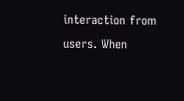interaction from users. When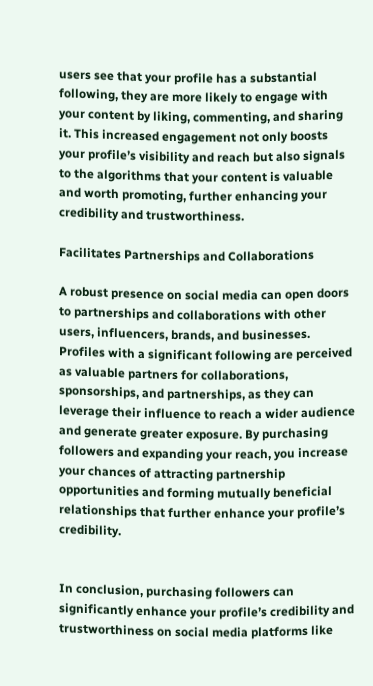users see that your profile has a substantial following, they are more likely to engage with your content by liking, commenting, and sharing it. This increased engagement not only boosts your profile’s visibility and reach but also signals to the algorithms that your content is valuable and worth promoting, further enhancing your credibility and trustworthiness.

Facilitates Partnerships and Collaborations

A robust presence on social media can open doors to partnerships and collaborations with other users, influencers, brands, and businesses. Profiles with a significant following are perceived as valuable partners for collaborations, sponsorships, and partnerships, as they can leverage their influence to reach a wider audience and generate greater exposure. By purchasing followers and expanding your reach, you increase your chances of attracting partnership opportunities and forming mutually beneficial relationships that further enhance your profile’s credibility.


In conclusion, purchasing followers can significantly enhance your profile’s credibility and trustworthiness on social media platforms like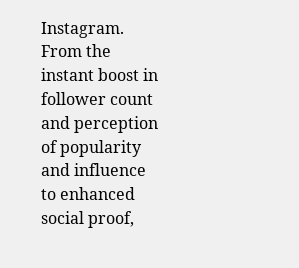Instagram. From the instant boost in follower count and perception of popularity and influence to enhanced social proof,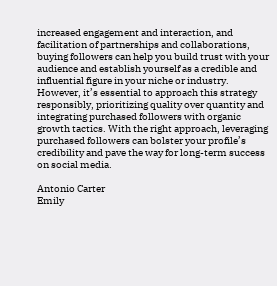increased engagement and interaction, and facilitation of partnerships and collaborations, buying followers can help you build trust with your audience and establish yourself as a credible and influential figure in your niche or industry. However, it’s essential to approach this strategy responsibly, prioritizing quality over quantity and integrating purchased followers with organic growth tactics. With the right approach, leveraging purchased followers can bolster your profile’s credibility and pave the way for long-term success on social media.

Antonio Carter
Emily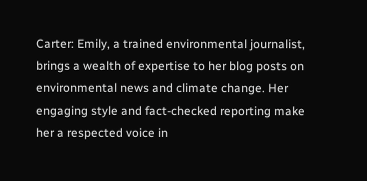Carter: Emily, a trained environmental journalist, brings a wealth of expertise to her blog posts on environmental news and climate change. Her engaging style and fact-checked reporting make her a respected voice in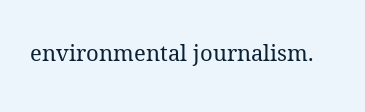environmental journalism.